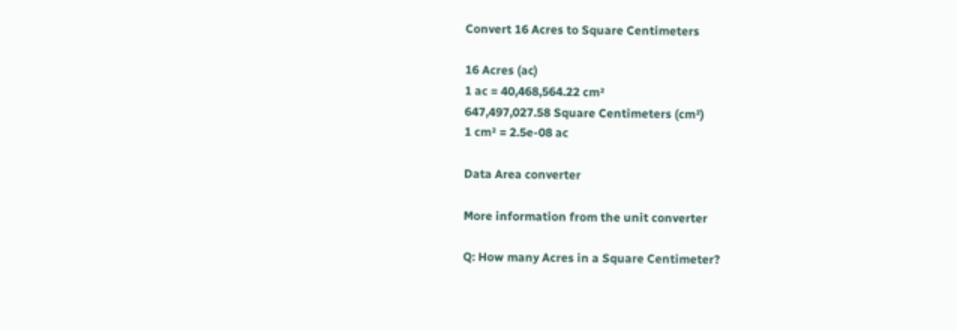Convert 16 Acres to Square Centimeters

16 Acres (ac)
1 ac = 40,468,564.22 cm²
647,497,027.58 Square Centimeters (cm²)
1 cm² = 2.5e-08 ac

Data Area converter

More information from the unit converter

Q: How many Acres in a Square Centimeter?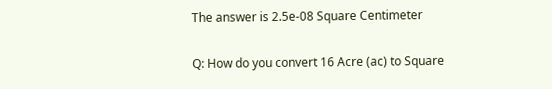The answer is 2.5e-08 Square Centimeter

Q: How do you convert 16 Acre (ac) to Square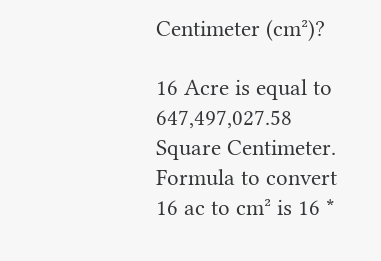Centimeter (cm²)?

16 Acre is equal to 647,497,027.58 Square Centimeter. Formula to convert 16 ac to cm² is 16 *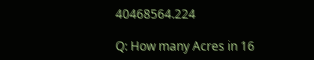40468564.224

Q: How many Acres in 16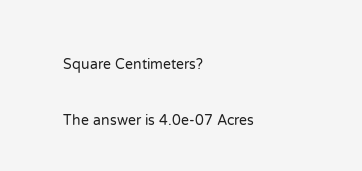Square Centimeters?

The answer is 4.0e-07 Acres